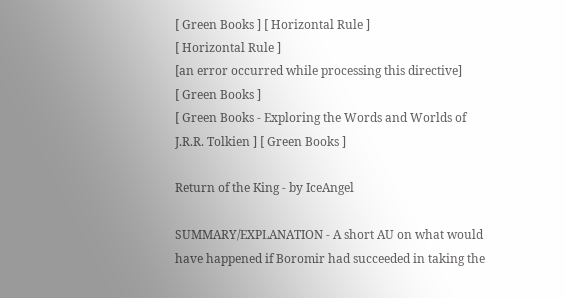[ Green Books ] [ Horizontal Rule ]
[ Horizontal Rule ]
[an error occurred while processing this directive]
[ Green Books ]
[ Green Books - Exploring the Words and Worlds of J.R.R. Tolkien ] [ Green Books ]

Return of the King - by IceAngel

SUMMARY/EXPLANATION - A short AU on what would have happened if Boromir had succeeded in taking the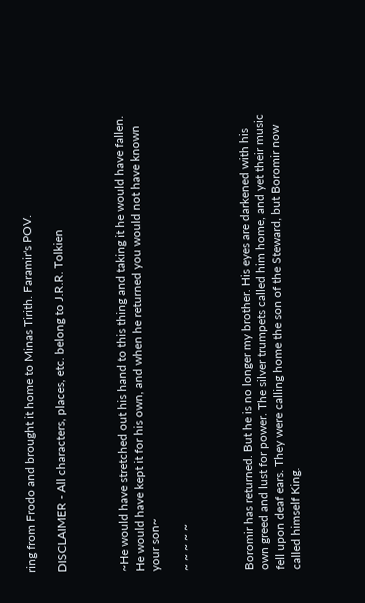ring from Frodo and brought it home to Minas Tirith. Faramir's POV.

DISCLAIMER - All characters, places, etc. belong to J.R.R. Tolkien



~He would have stretched out his hand to this thing and taking it he would have fallen. He would have kept it for his own, and when he returned you would not have known your son~

~ ~ ~ ~ ~



Boromir has returned. But he is no longer my brother. His eyes are darkened with his own greed and lust for power. The silver trumpets called him home, and yet their music fell upon deaf ears. They were calling home the son of the Steward, but Boromir now called himself King.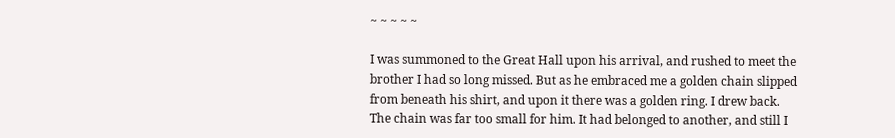~ ~ ~ ~ ~

I was summoned to the Great Hall upon his arrival, and rushed to meet the brother I had so long missed. But as he embraced me a golden chain slipped from beneath his shirt, and upon it there was a golden ring. I drew back. The chain was far too small for him. It had belonged to another, and still I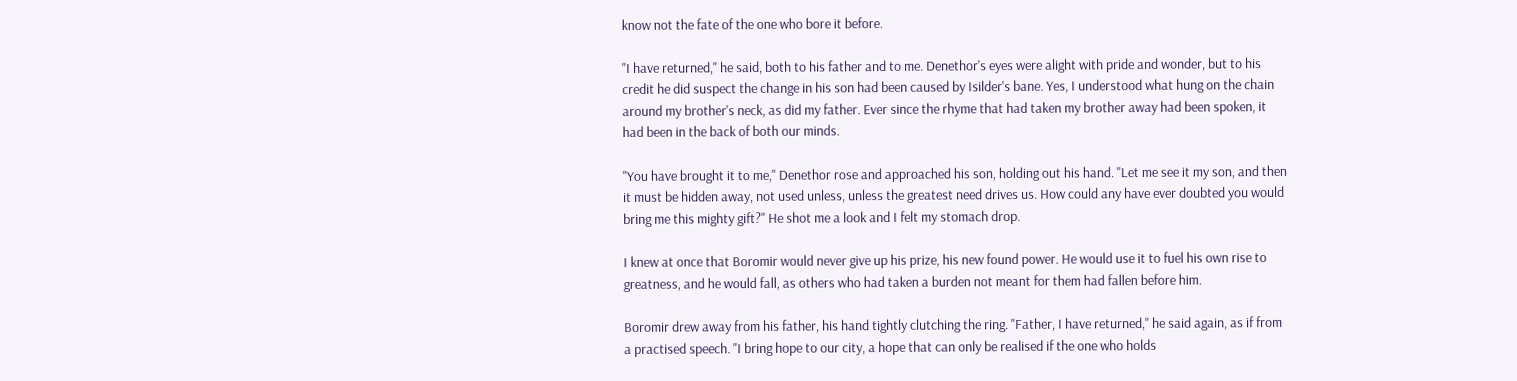know not the fate of the one who bore it before.

"I have returned," he said, both to his father and to me. Denethor's eyes were alight with pride and wonder, but to his credit he did suspect the change in his son had been caused by Isilder's bane. Yes, I understood what hung on the chain around my brother's neck, as did my father. Ever since the rhyme that had taken my brother away had been spoken, it had been in the back of both our minds.

"You have brought it to me," Denethor rose and approached his son, holding out his hand. "Let me see it my son, and then it must be hidden away, not used unless, unless the greatest need drives us. How could any have ever doubted you would bring me this mighty gift?" He shot me a look and I felt my stomach drop.

I knew at once that Boromir would never give up his prize, his new found power. He would use it to fuel his own rise to greatness, and he would fall, as others who had taken a burden not meant for them had fallen before him.

Boromir drew away from his father, his hand tightly clutching the ring. "Father, I have returned," he said again, as if from a practised speech. "I bring hope to our city, a hope that can only be realised if the one who holds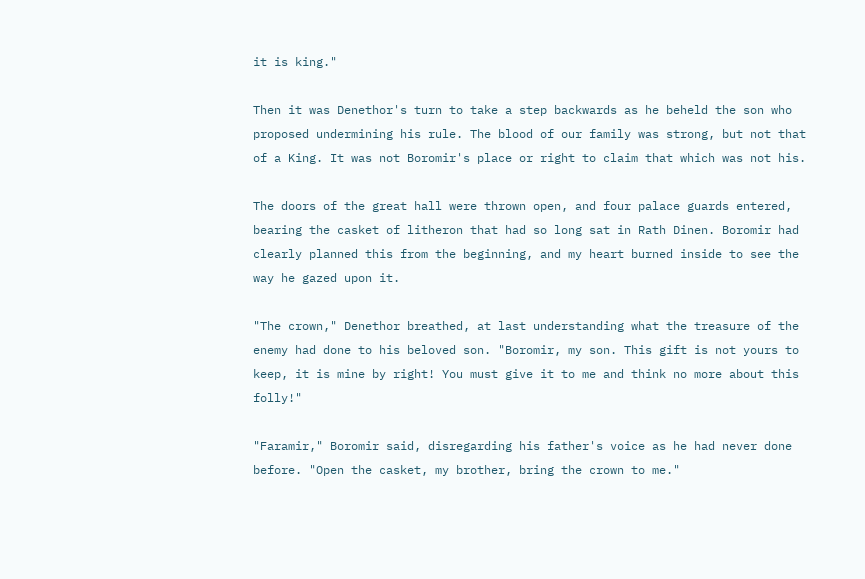it is king."

Then it was Denethor's turn to take a step backwards as he beheld the son who proposed undermining his rule. The blood of our family was strong, but not that of a King. It was not Boromir's place or right to claim that which was not his.

The doors of the great hall were thrown open, and four palace guards entered, bearing the casket of litheron that had so long sat in Rath Dinen. Boromir had clearly planned this from the beginning, and my heart burned inside to see the way he gazed upon it.

"The crown," Denethor breathed, at last understanding what the treasure of the enemy had done to his beloved son. "Boromir, my son. This gift is not yours to keep, it is mine by right! You must give it to me and think no more about this folly!"

"Faramir," Boromir said, disregarding his father's voice as he had never done before. "Open the casket, my brother, bring the crown to me."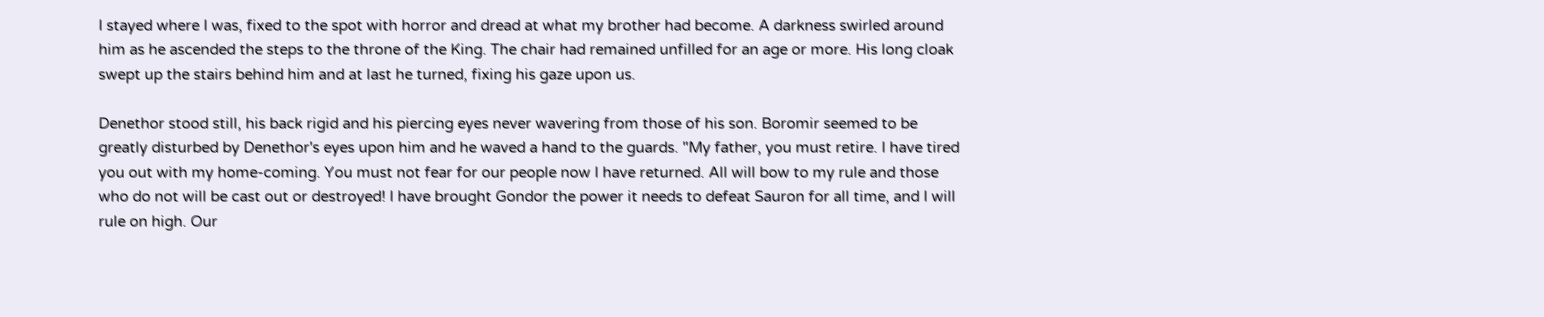I stayed where I was, fixed to the spot with horror and dread at what my brother had become. A darkness swirled around him as he ascended the steps to the throne of the King. The chair had remained unfilled for an age or more. His long cloak swept up the stairs behind him and at last he turned, fixing his gaze upon us.

Denethor stood still, his back rigid and his piercing eyes never wavering from those of his son. Boromir seemed to be greatly disturbed by Denethor's eyes upon him and he waved a hand to the guards. "My father, you must retire. I have tired you out with my home-coming. You must not fear for our people now I have returned. All will bow to my rule and those who do not will be cast out or destroyed! I have brought Gondor the power it needs to defeat Sauron for all time, and I will rule on high. Our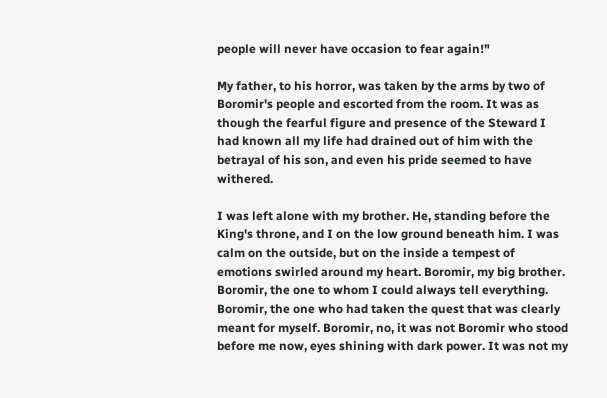people will never have occasion to fear again!"

My father, to his horror, was taken by the arms by two of Boromir's people and escorted from the room. It was as though the fearful figure and presence of the Steward I had known all my life had drained out of him with the betrayal of his son, and even his pride seemed to have withered.

I was left alone with my brother. He, standing before the King's throne, and I on the low ground beneath him. I was calm on the outside, but on the inside a tempest of emotions swirled around my heart. Boromir, my big brother. Boromir, the one to whom I could always tell everything. Boromir, the one who had taken the quest that was clearly meant for myself. Boromir, no, it was not Boromir who stood before me now, eyes shining with dark power. It was not my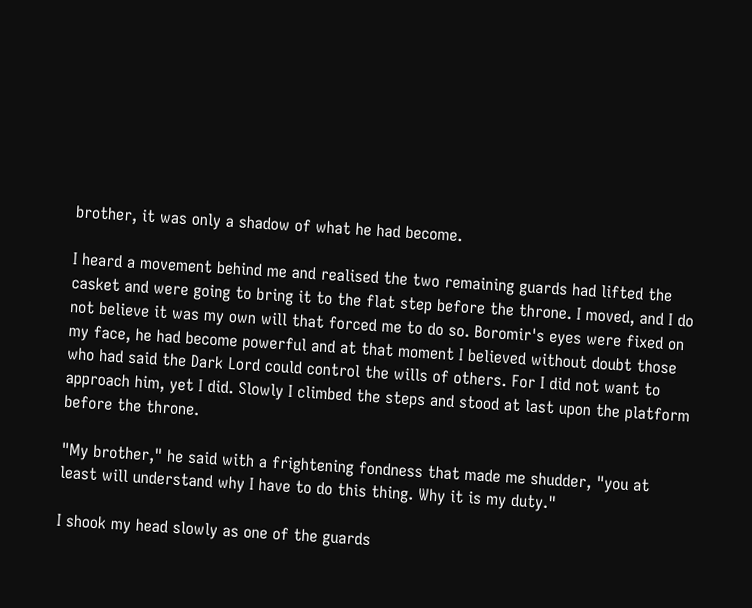brother, it was only a shadow of what he had become.

I heard a movement behind me and realised the two remaining guards had lifted the casket and were going to bring it to the flat step before the throne. I moved, and I do not believe it was my own will that forced me to do so. Boromir's eyes were fixed on my face, he had become powerful and at that moment I believed without doubt those who had said the Dark Lord could control the wills of others. For I did not want to approach him, yet I did. Slowly I climbed the steps and stood at last upon the platform before the throne.

"My brother," he said with a frightening fondness that made me shudder, "you at least will understand why I have to do this thing. Why it is my duty."

I shook my head slowly as one of the guards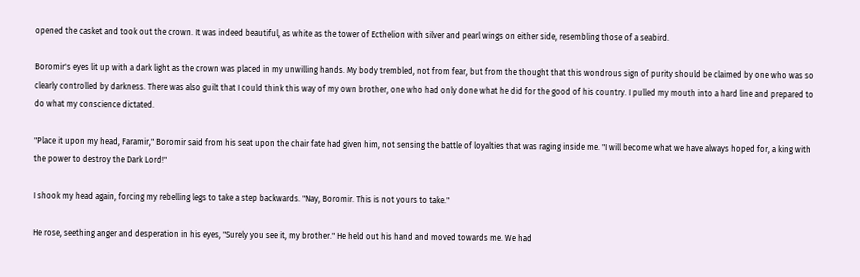opened the casket and took out the crown. It was indeed beautiful, as white as the tower of Ecthelion with silver and pearl wings on either side, resembling those of a seabird.

Boromir's eyes lit up with a dark light as the crown was placed in my unwilling hands. My body trembled, not from fear, but from the thought that this wondrous sign of purity should be claimed by one who was so clearly controlled by darkness. There was also guilt that I could think this way of my own brother, one who had only done what he did for the good of his country. I pulled my mouth into a hard line and prepared to do what my conscience dictated.

"Place it upon my head, Faramir," Boromir said from his seat upon the chair fate had given him, not sensing the battle of loyalties that was raging inside me. "I will become what we have always hoped for, a king with the power to destroy the Dark Lord!"

I shook my head again, forcing my rebelling legs to take a step backwards. "Nay, Boromir. This is not yours to take."

He rose, seething anger and desperation in his eyes, "Surely you see it, my brother." He held out his hand and moved towards me. We had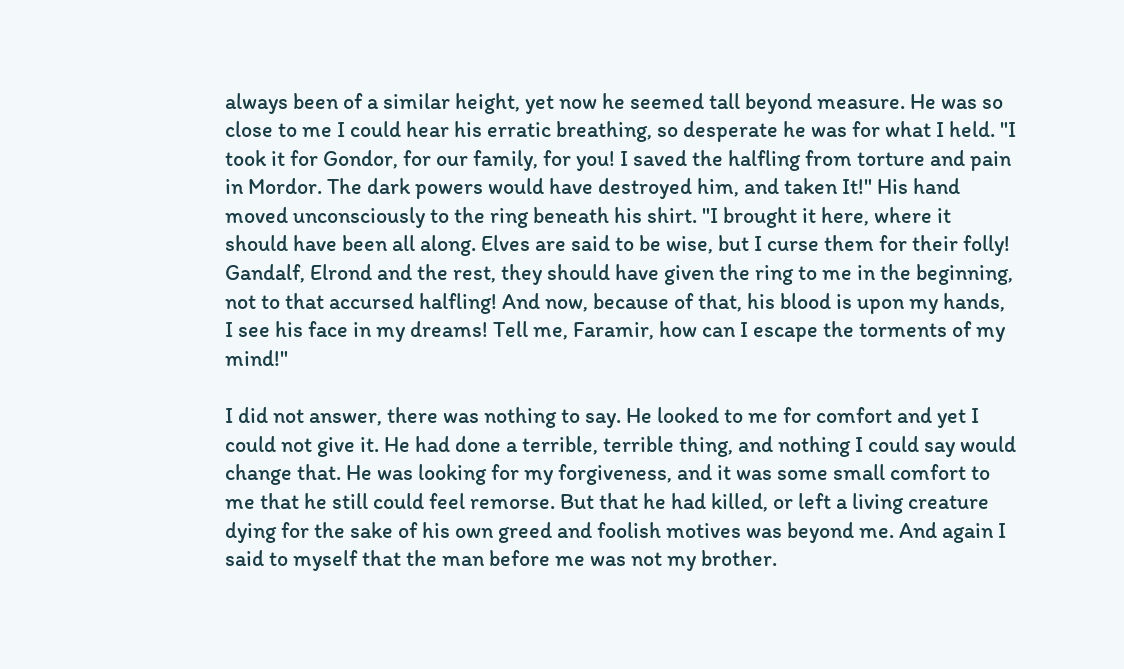always been of a similar height, yet now he seemed tall beyond measure. He was so close to me I could hear his erratic breathing, so desperate he was for what I held. "I took it for Gondor, for our family, for you! I saved the halfling from torture and pain in Mordor. The dark powers would have destroyed him, and taken It!" His hand moved unconsciously to the ring beneath his shirt. "I brought it here, where it should have been all along. Elves are said to be wise, but I curse them for their folly! Gandalf, Elrond and the rest, they should have given the ring to me in the beginning, not to that accursed halfling! And now, because of that, his blood is upon my hands, I see his face in my dreams! Tell me, Faramir, how can I escape the torments of my mind!"

I did not answer, there was nothing to say. He looked to me for comfort and yet I could not give it. He had done a terrible, terrible thing, and nothing I could say would change that. He was looking for my forgiveness, and it was some small comfort to me that he still could feel remorse. But that he had killed, or left a living creature dying for the sake of his own greed and foolish motives was beyond me. And again I said to myself that the man before me was not my brother.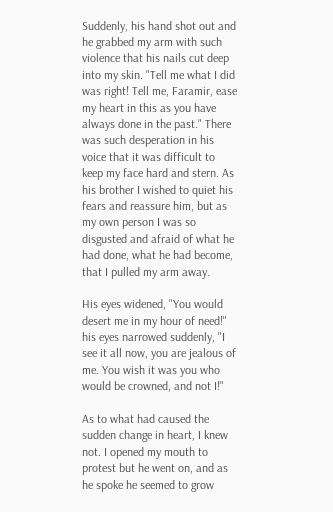Suddenly, his hand shot out and he grabbed my arm with such violence that his nails cut deep into my skin. "Tell me what I did was right! Tell me, Faramir, ease my heart in this as you have always done in the past." There was such desperation in his voice that it was difficult to keep my face hard and stern. As his brother I wished to quiet his fears and reassure him, but as my own person I was so disgusted and afraid of what he had done, what he had become, that I pulled my arm away.

His eyes widened, "You would desert me in my hour of need!" his eyes narrowed suddenly, "I see it all now, you are jealous of me. You wish it was you who would be crowned, and not I!"

As to what had caused the sudden change in heart, I knew not. I opened my mouth to protest but he went on, and as he spoke he seemed to grow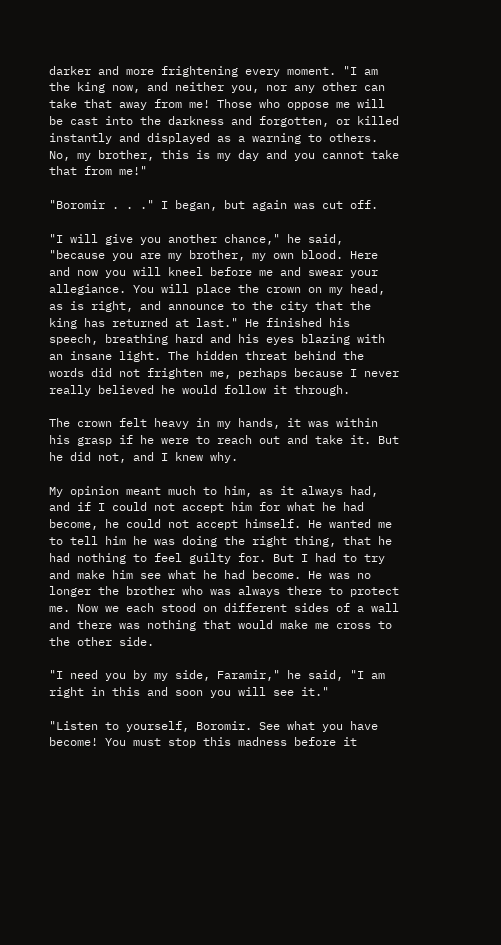darker and more frightening every moment. "I am the king now, and neither you, nor any other can take that away from me! Those who oppose me will be cast into the darkness and forgotten, or killed instantly and displayed as a warning to others. No, my brother, this is my day and you cannot take that from me!"

"Boromir . . ." I began, but again was cut off.

"I will give you another chance," he said, "because you are my brother, my own blood. Here and now you will kneel before me and swear your allegiance. You will place the crown on my head, as is right, and announce to the city that the king has returned at last." He finished his speech, breathing hard and his eyes blazing with an insane light. The hidden threat behind the words did not frighten me, perhaps because I never really believed he would follow it through.

The crown felt heavy in my hands, it was within his grasp if he were to reach out and take it. But he did not, and I knew why.

My opinion meant much to him, as it always had, and if I could not accept him for what he had become, he could not accept himself. He wanted me to tell him he was doing the right thing, that he had nothing to feel guilty for. But I had to try and make him see what he had become. He was no longer the brother who was always there to protect me. Now we each stood on different sides of a wall and there was nothing that would make me cross to the other side.

"I need you by my side, Faramir," he said, "I am right in this and soon you will see it."

"Listen to yourself, Boromir. See what you have become! You must stop this madness before it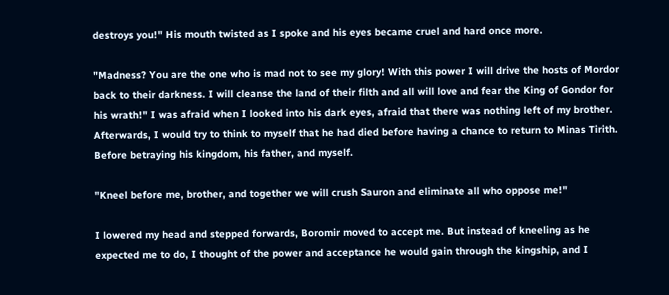destroys you!" His mouth twisted as I spoke and his eyes became cruel and hard once more.

"Madness? You are the one who is mad not to see my glory! With this power I will drive the hosts of Mordor back to their darkness. I will cleanse the land of their filth and all will love and fear the King of Gondor for his wrath!" I was afraid when I looked into his dark eyes, afraid that there was nothing left of my brother. Afterwards, I would try to think to myself that he had died before having a chance to return to Minas Tirith. Before betraying his kingdom, his father, and myself.

"Kneel before me, brother, and together we will crush Sauron and eliminate all who oppose me!"

I lowered my head and stepped forwards, Boromir moved to accept me. But instead of kneeling as he expected me to do, I thought of the power and acceptance he would gain through the kingship, and I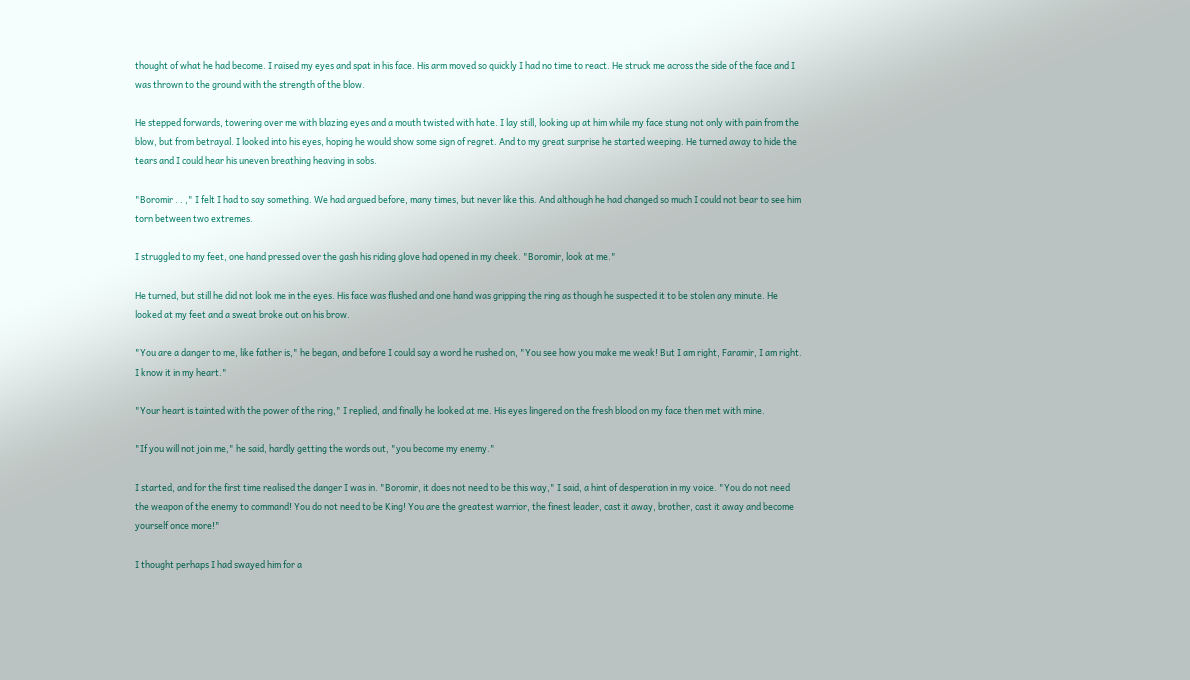thought of what he had become. I raised my eyes and spat in his face. His arm moved so quickly I had no time to react. He struck me across the side of the face and I was thrown to the ground with the strength of the blow.

He stepped forwards, towering over me with blazing eyes and a mouth twisted with hate. I lay still, looking up at him while my face stung not only with pain from the blow, but from betrayal. I looked into his eyes, hoping he would show some sign of regret. And to my great surprise he started weeping. He turned away to hide the tears and I could hear his uneven breathing heaving in sobs.

"Boromir . . ," I felt I had to say something. We had argued before, many times, but never like this. And although he had changed so much I could not bear to see him torn between two extremes.

I struggled to my feet, one hand pressed over the gash his riding glove had opened in my cheek. "Boromir, look at me."

He turned, but still he did not look me in the eyes. His face was flushed and one hand was gripping the ring as though he suspected it to be stolen any minute. He looked at my feet and a sweat broke out on his brow.

"You are a danger to me, like father is," he began, and before I could say a word he rushed on, "You see how you make me weak! But I am right, Faramir, I am right. I know it in my heart."

"Your heart is tainted with the power of the ring," I replied, and finally he looked at me. His eyes lingered on the fresh blood on my face then met with mine.

"If you will not join me," he said, hardly getting the words out, "you become my enemy."

I started, and for the first time realised the danger I was in. "Boromir, it does not need to be this way," I said, a hint of desperation in my voice. "You do not need the weapon of the enemy to command! You do not need to be King! You are the greatest warrior, the finest leader, cast it away, brother, cast it away and become yourself once more!"

I thought perhaps I had swayed him for a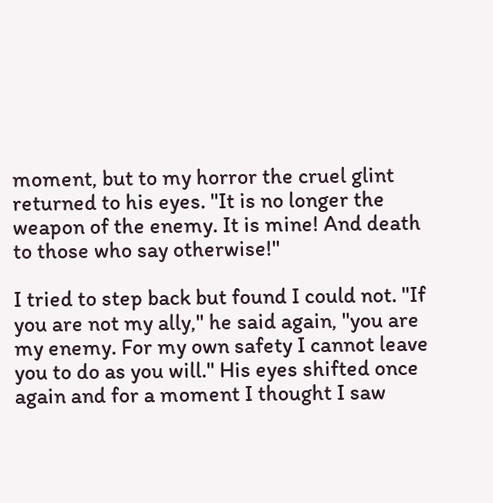moment, but to my horror the cruel glint returned to his eyes. "It is no longer the weapon of the enemy. It is mine! And death to those who say otherwise!"

I tried to step back but found I could not. "If you are not my ally," he said again, "you are my enemy. For my own safety I cannot leave you to do as you will." His eyes shifted once again and for a moment I thought I saw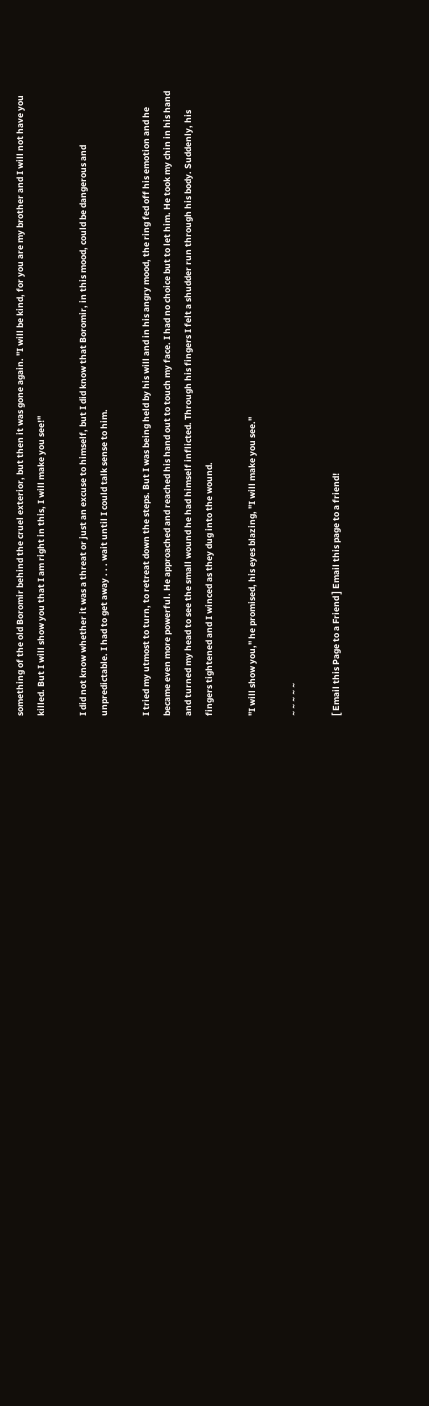something of the old Boromir behind the cruel exterior, but then it was gone again. "I will be kind, for you are my brother and I will not have you killed. But I will show you that I am right in this, I will make you see!"

I did not know whether it was a threat or just an excuse to himself, but I did know that Boromir, in this mood, could be dangerous and unpredictable. I had to get away . . . wait until I could talk sense to him.

I tried my utmost to turn, to retreat down the steps. But I was being held by his will and in his angry mood, the ring fed off his emotion and he became even more powerful. He approached and reached his hand out to touch my face. I had no choice but to let him. He took my chin in his hand and turned my head to see the small wound he had himself inflicted. Through his fingers I felt a shudder run through his body. Suddenly, his fingers tightened and I winced as they dug into the wound.

"I will show you," he promised, his eyes blazing, "I will make you see."

~ ~ ~ ~ ~

[ Email this Page to a Friend ] Email this page to a friend!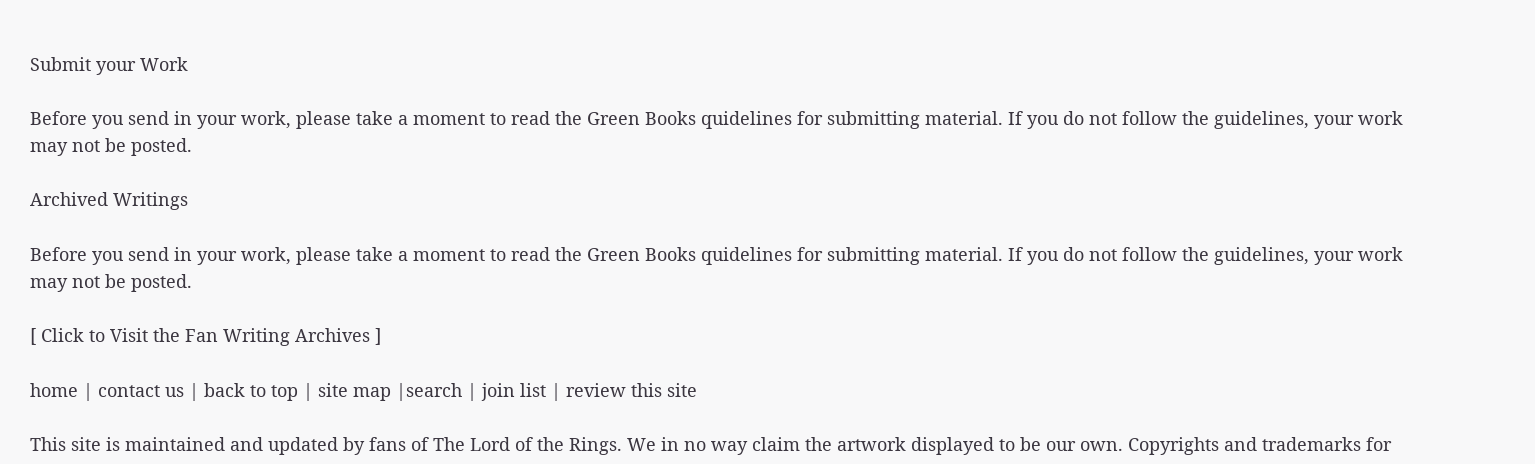Submit your Work

Before you send in your work, please take a moment to read the Green Books quidelines for submitting material. If you do not follow the guidelines, your work may not be posted.

Archived Writings

Before you send in your work, please take a moment to read the Green Books quidelines for submitting material. If you do not follow the guidelines, your work may not be posted.

[ Click to Visit the Fan Writing Archives ]

home | contact us | back to top | site map |search | join list | review this site

This site is maintained and updated by fans of The Lord of the Rings. We in no way claim the artwork displayed to be our own. Copyrights and trademarks for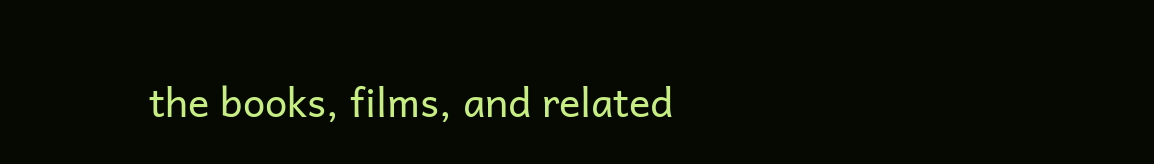the books, films, and related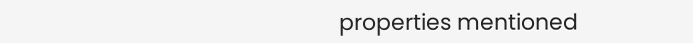properties mentioned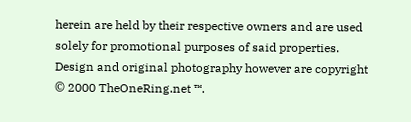herein are held by their respective owners and are used solely for promotional purposes of said properties. Design and original photography however are copyright © 2000 TheOneRing.net ™.